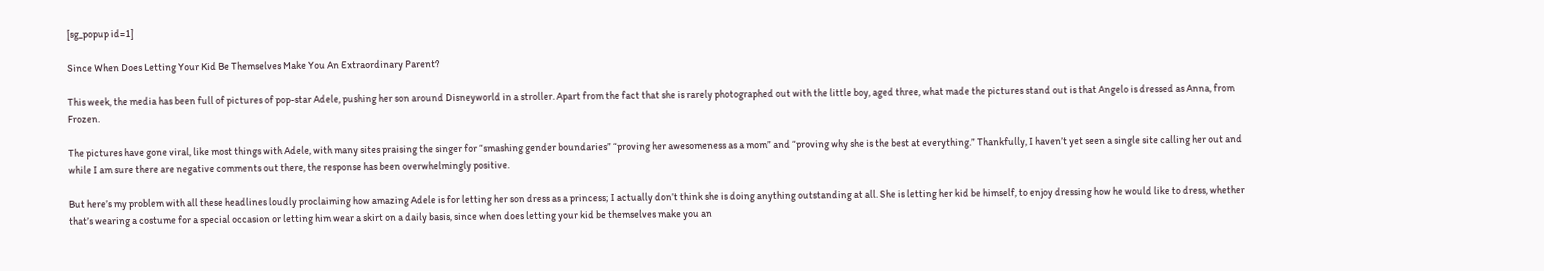[sg_popup id=1]

Since When Does Letting Your Kid Be Themselves Make You An Extraordinary Parent?

This week, the media has been full of pictures of pop-star Adele, pushing her son around Disneyworld in a stroller. Apart from the fact that she is rarely photographed out with the little boy, aged three, what made the pictures stand out is that Angelo is dressed as Anna, from Frozen.

The pictures have gone viral, like most things with Adele, with many sites praising the singer for “smashing gender boundaries” “proving her awesomeness as a mom” and “proving why she is the best at everything.” Thankfully, I haven’t yet seen a single site calling her out and while I am sure there are negative comments out there, the response has been overwhelmingly positive.

But here’s my problem with all these headlines loudly proclaiming how amazing Adele is for letting her son dress as a princess; I actually don’t think she is doing anything outstanding at all. She is letting her kid be himself, to enjoy dressing how he would like to dress, whether that’s wearing a costume for a special occasion or letting him wear a skirt on a daily basis, since when does letting your kid be themselves make you an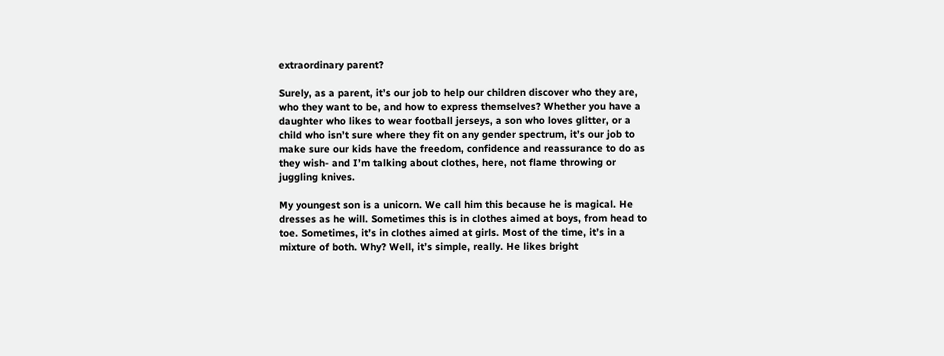extraordinary parent?

Surely, as a parent, it’s our job to help our children discover who they are, who they want to be, and how to express themselves? Whether you have a daughter who likes to wear football jerseys, a son who loves glitter, or a child who isn’t sure where they fit on any gender spectrum, it’s our job to make sure our kids have the freedom, confidence and reassurance to do as they wish- and I’m talking about clothes, here, not flame throwing or juggling knives.

My youngest son is a unicorn. We call him this because he is magical. He dresses as he will. Sometimes this is in clothes aimed at boys, from head to toe. Sometimes, it’s in clothes aimed at girls. Most of the time, it’s in a mixture of both. Why? Well, it’s simple, really. He likes bright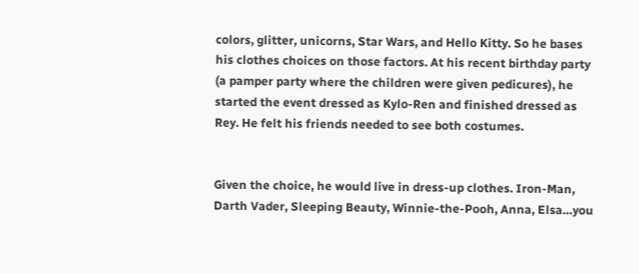colors, glitter, unicorns, Star Wars, and Hello Kitty. So he bases his clothes choices on those factors. At his recent birthday party (a pamper party where the children were given pedicures), he started the event dressed as Kylo-Ren and finished dressed as Rey. He felt his friends needed to see both costumes.


Given the choice, he would live in dress-up clothes. Iron-Man, Darth Vader, Sleeping Beauty, Winnie-the-Pooh, Anna, Elsa…you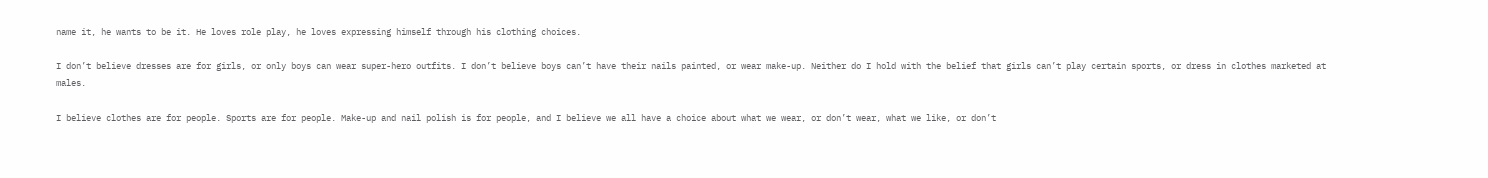name it, he wants to be it. He loves role play, he loves expressing himself through his clothing choices.

I don’t believe dresses are for girls, or only boys can wear super-hero outfits. I don’t believe boys can’t have their nails painted, or wear make-up. Neither do I hold with the belief that girls can’t play certain sports, or dress in clothes marketed at males.

I believe clothes are for people. Sports are for people. Make-up and nail polish is for people, and I believe we all have a choice about what we wear, or don’t wear, what we like, or don’t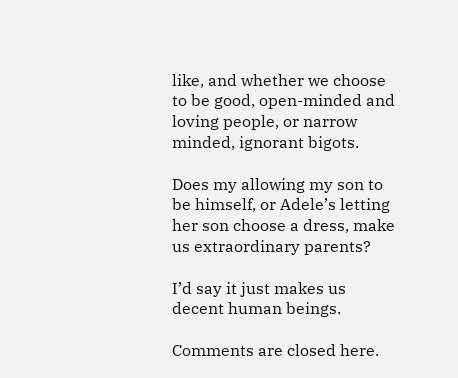like, and whether we choose to be good, open-minded and loving people, or narrow minded, ignorant bigots.

Does my allowing my son to be himself, or Adele’s letting her son choose a dress, make us extraordinary parents?

I’d say it just makes us decent human beings.

Comments are closed here.